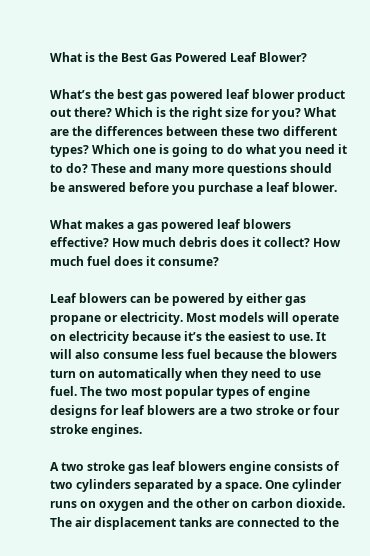What is the Best Gas Powered Leaf Blower?

What’s the best gas powered leaf blower product out there? Which is the right size for you? What are the differences between these two different types? Which one is going to do what you need it to do? These and many more questions should be answered before you purchase a leaf blower.

What makes a gas powered leaf blowers effective? How much debris does it collect? How much fuel does it consume?

Leaf blowers can be powered by either gas propane or electricity. Most models will operate on electricity because it’s the easiest to use. It will also consume less fuel because the blowers turn on automatically when they need to use fuel. The two most popular types of engine designs for leaf blowers are a two stroke or four stroke engines.

A two stroke gas leaf blowers engine consists of two cylinders separated by a space. One cylinder runs on oxygen and the other on carbon dioxide. The air displacement tanks are connected to the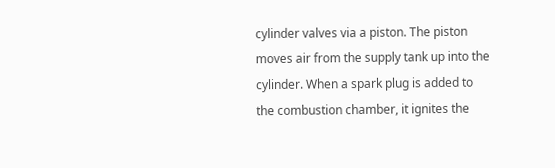cylinder valves via a piston. The piston moves air from the supply tank up into the cylinder. When a spark plug is added to the combustion chamber, it ignites the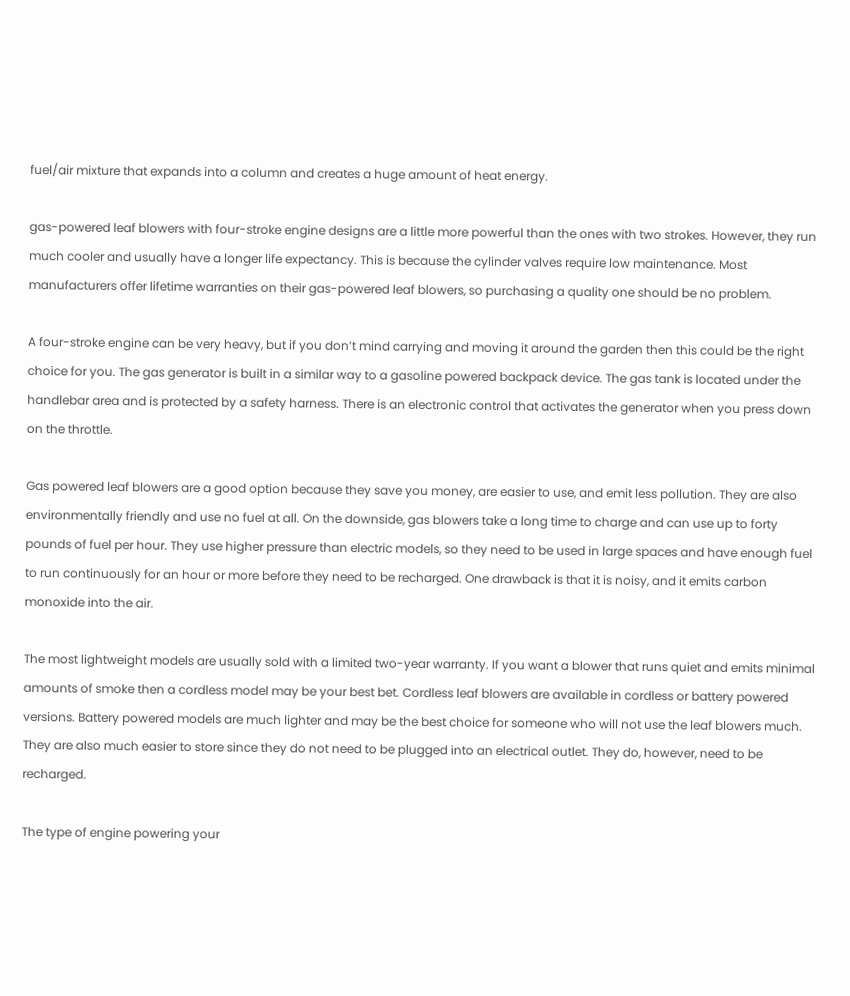fuel/air mixture that expands into a column and creates a huge amount of heat energy.

gas-powered leaf blowers with four-stroke engine designs are a little more powerful than the ones with two strokes. However, they run much cooler and usually have a longer life expectancy. This is because the cylinder valves require low maintenance. Most manufacturers offer lifetime warranties on their gas-powered leaf blowers, so purchasing a quality one should be no problem.

A four-stroke engine can be very heavy, but if you don’t mind carrying and moving it around the garden then this could be the right choice for you. The gas generator is built in a similar way to a gasoline powered backpack device. The gas tank is located under the handlebar area and is protected by a safety harness. There is an electronic control that activates the generator when you press down on the throttle.

Gas powered leaf blowers are a good option because they save you money, are easier to use, and emit less pollution. They are also environmentally friendly and use no fuel at all. On the downside, gas blowers take a long time to charge and can use up to forty pounds of fuel per hour. They use higher pressure than electric models, so they need to be used in large spaces and have enough fuel to run continuously for an hour or more before they need to be recharged. One drawback is that it is noisy, and it emits carbon monoxide into the air.

The most lightweight models are usually sold with a limited two-year warranty. If you want a blower that runs quiet and emits minimal amounts of smoke then a cordless model may be your best bet. Cordless leaf blowers are available in cordless or battery powered versions. Battery powered models are much lighter and may be the best choice for someone who will not use the leaf blowers much. They are also much easier to store since they do not need to be plugged into an electrical outlet. They do, however, need to be recharged.

The type of engine powering your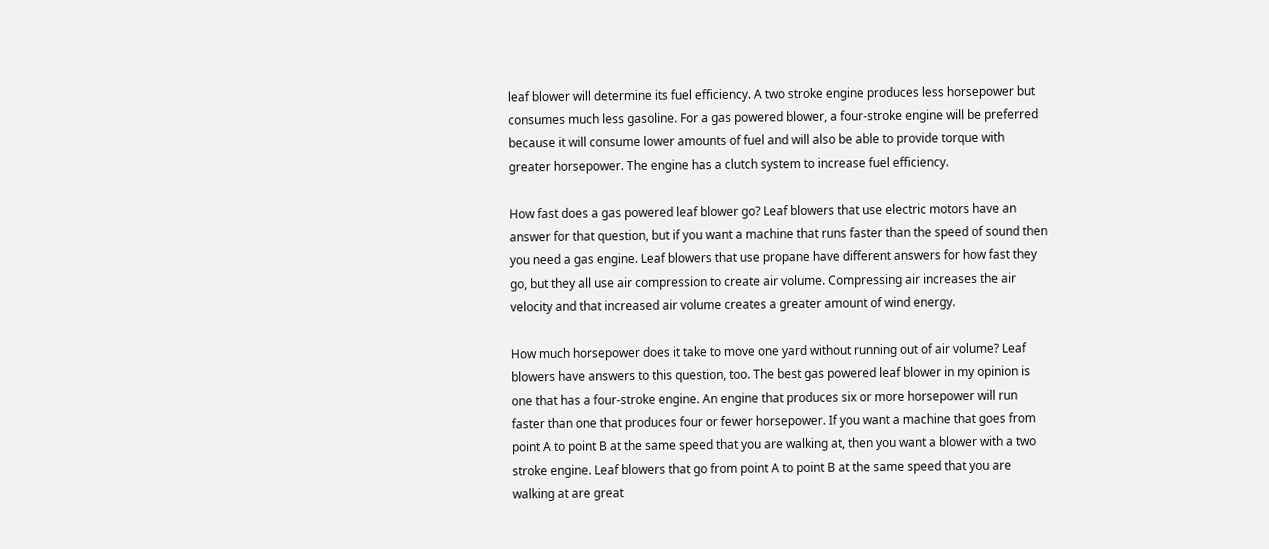leaf blower will determine its fuel efficiency. A two stroke engine produces less horsepower but consumes much less gasoline. For a gas powered blower, a four-stroke engine will be preferred because it will consume lower amounts of fuel and will also be able to provide torque with greater horsepower. The engine has a clutch system to increase fuel efficiency.

How fast does a gas powered leaf blower go? Leaf blowers that use electric motors have an answer for that question, but if you want a machine that runs faster than the speed of sound then you need a gas engine. Leaf blowers that use propane have different answers for how fast they go, but they all use air compression to create air volume. Compressing air increases the air velocity and that increased air volume creates a greater amount of wind energy.

How much horsepower does it take to move one yard without running out of air volume? Leaf blowers have answers to this question, too. The best gas powered leaf blower in my opinion is one that has a four-stroke engine. An engine that produces six or more horsepower will run faster than one that produces four or fewer horsepower. If you want a machine that goes from point A to point B at the same speed that you are walking at, then you want a blower with a two stroke engine. Leaf blowers that go from point A to point B at the same speed that you are walking at are great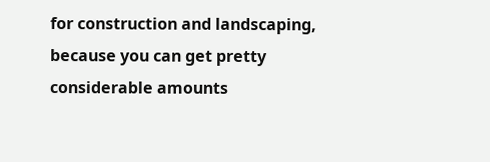for construction and landscaping, because you can get pretty considerable amounts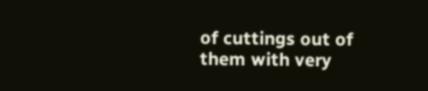of cuttings out of them with very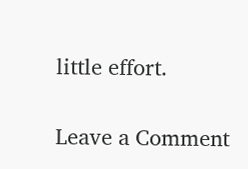little effort.

Leave a Comment